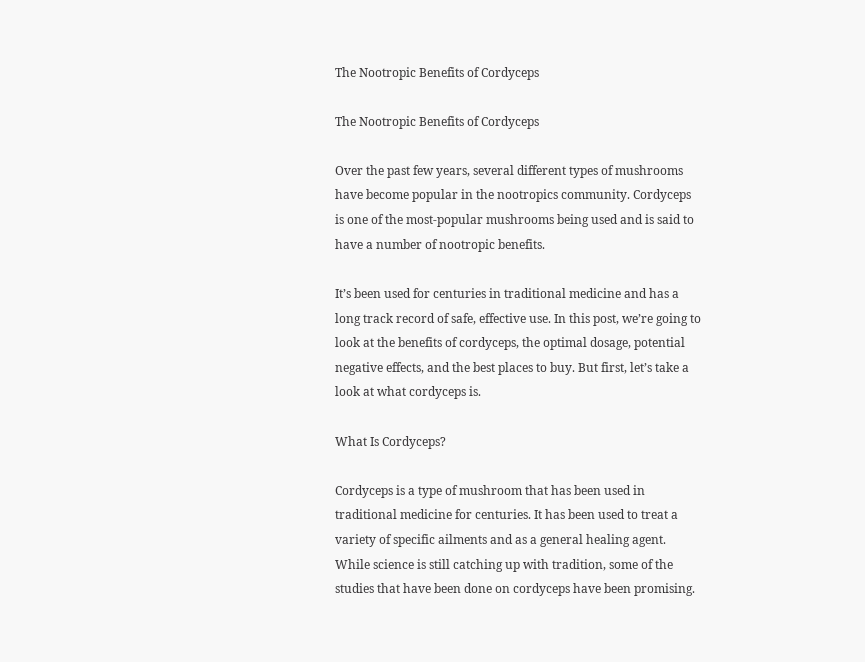The Nootropic Benefits of Cordyceps

The Nootropic Benefits of Cordyceps

Over the past few years, several different types of mushrooms have become popular in the nootropics community. Cordyceps is one of the most-popular mushrooms being used and is said to have a number of nootropic benefits.

It’s been used for centuries in traditional medicine and has a long track record of safe, effective use. In this post, we’re going to look at the benefits of cordyceps, the optimal dosage, potential negative effects, and the best places to buy. But first, let’s take a look at what cordyceps is.

What Is Cordyceps?

Cordyceps is a type of mushroom that has been used in traditional medicine for centuries. It has been used to treat a variety of specific ailments and as a general healing agent. While science is still catching up with tradition, some of the studies that have been done on cordyceps have been promising.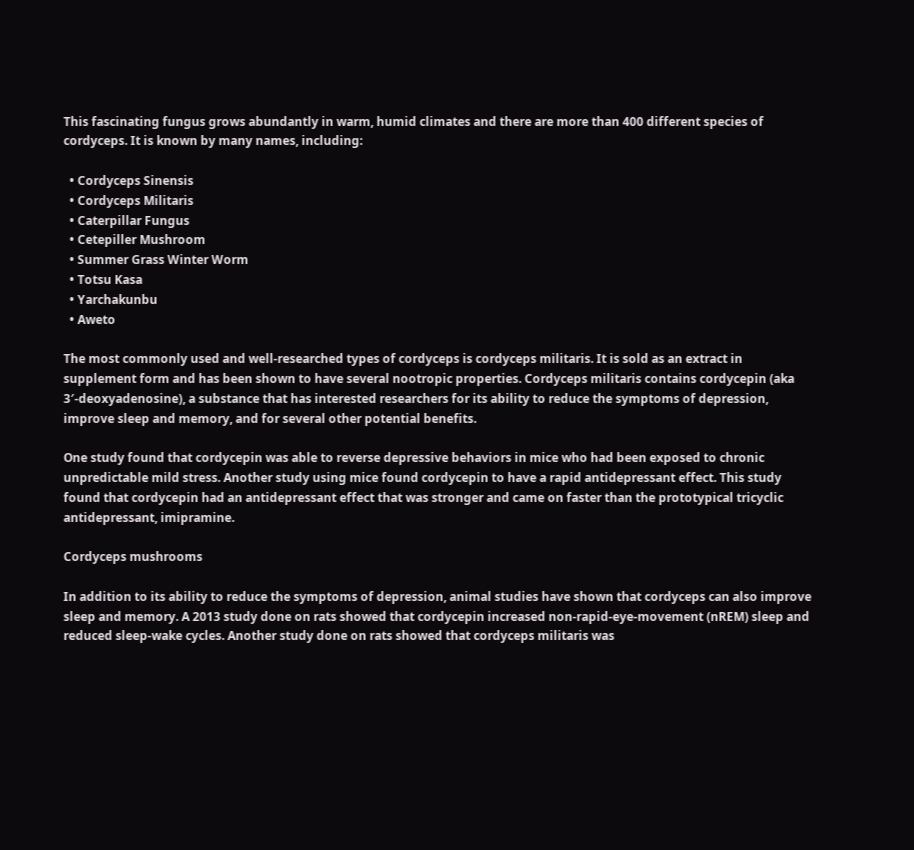This fascinating fungus grows abundantly in warm, humid climates and there are more than 400 different species of cordyceps. It is known by many names, including:

  • Cordyceps Sinensis
  • Cordyceps Militaris
  • Caterpillar Fungus
  • Cetepiller Mushroom
  • Summer Grass Winter Worm
  • Totsu Kasa
  • Yarchakunbu
  • Aweto

The most commonly used and well-researched types of cordyceps is cordyceps militaris. It is sold as an extract in supplement form and has been shown to have several nootropic properties. Cordyceps militaris contains cordycepin (aka 3′-deoxyadenosine), a substance that has interested researchers for its ability to reduce the symptoms of depression, improve sleep and memory, and for several other potential benefits.

One study found that cordycepin was able to reverse depressive behaviors in mice who had been exposed to chronic unpredictable mild stress. Another study using mice found cordycepin to have a rapid antidepressant effect. This study found that cordycepin had an antidepressant effect that was stronger and came on faster than the prototypical tricyclic antidepressant, imipramine.

Cordyceps mushrooms

In addition to its ability to reduce the symptoms of depression, animal studies have shown that cordyceps can also improve sleep and memory. A 2013 study done on rats showed that cordycepin increased non-rapid-eye-movement (nREM) sleep and reduced sleep-wake cycles. Another study done on rats showed that cordyceps militaris was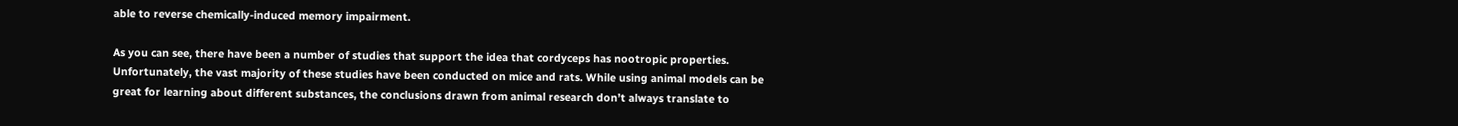able to reverse chemically-induced memory impairment.

As you can see, there have been a number of studies that support the idea that cordyceps has nootropic properties. Unfortunately, the vast majority of these studies have been conducted on mice and rats. While using animal models can be great for learning about different substances, the conclusions drawn from animal research don’t always translate to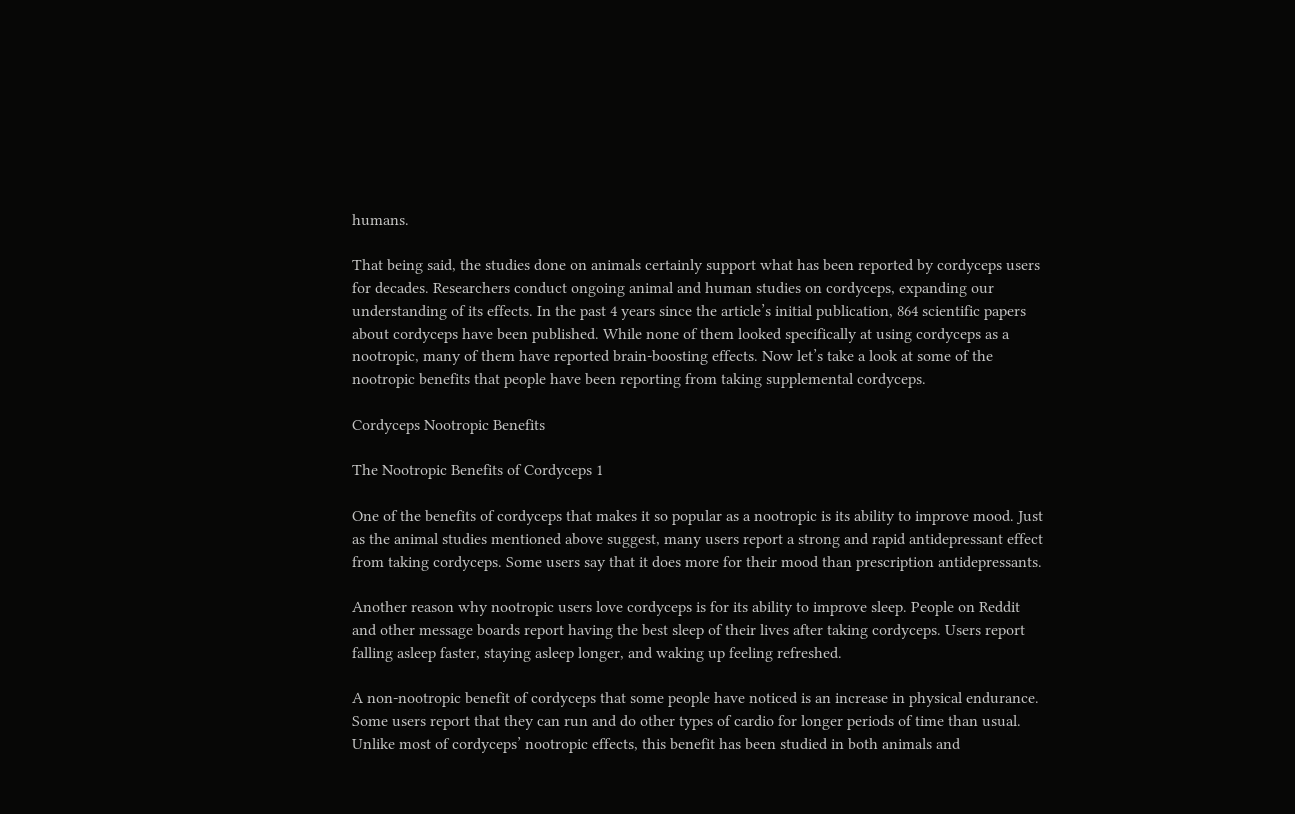humans.

That being said, the studies done on animals certainly support what has been reported by cordyceps users for decades. Researchers conduct ongoing animal and human studies on cordyceps, expanding our understanding of its effects. In the past 4 years since the article’s initial publication, 864 scientific papers about cordyceps have been published. While none of them looked specifically at using cordyceps as a nootropic, many of them have reported brain-boosting effects. Now let’s take a look at some of the nootropic benefits that people have been reporting from taking supplemental cordyceps.

Cordyceps Nootropic Benefits

The Nootropic Benefits of Cordyceps 1

One of the benefits of cordyceps that makes it so popular as a nootropic is its ability to improve mood. Just as the animal studies mentioned above suggest, many users report a strong and rapid antidepressant effect from taking cordyceps. Some users say that it does more for their mood than prescription antidepressants.

Another reason why nootropic users love cordyceps is for its ability to improve sleep. People on Reddit and other message boards report having the best sleep of their lives after taking cordyceps. Users report falling asleep faster, staying asleep longer, and waking up feeling refreshed.

A non-nootropic benefit of cordyceps that some people have noticed is an increase in physical endurance. Some users report that they can run and do other types of cardio for longer periods of time than usual. Unlike most of cordyceps’ nootropic effects, this benefit has been studied in both animals and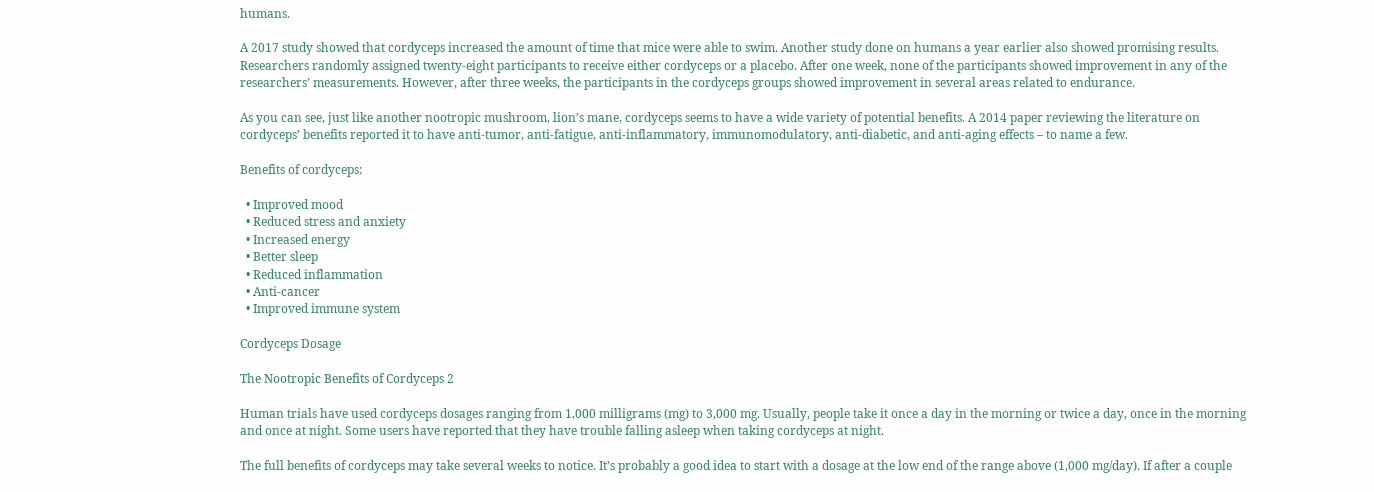humans.

A 2017 study showed that cordyceps increased the amount of time that mice were able to swim. Another study done on humans a year earlier also showed promising results. Researchers randomly assigned twenty-eight participants to receive either cordyceps or a placebo. After one week, none of the participants showed improvement in any of the researchers’ measurements. However, after three weeks, the participants in the cordyceps groups showed improvement in several areas related to endurance.

As you can see, just like another nootropic mushroom, lion’s mane, cordyceps seems to have a wide variety of potential benefits. A 2014 paper reviewing the literature on cordyceps’ benefits reported it to have anti-tumor, anti-fatigue, anti-inflammatory, immunomodulatory, anti-diabetic, and anti-aging effects – to name a few.

Benefits of cordyceps:

  • Improved mood
  • Reduced stress and anxiety
  • Increased energy
  • Better sleep
  • Reduced inflammation
  • Anti-cancer
  • Improved immune system

Cordyceps Dosage

The Nootropic Benefits of Cordyceps 2

Human trials have used cordyceps dosages ranging from 1,000 milligrams (mg) to 3,000 mg. Usually, people take it once a day in the morning or twice a day, once in the morning and once at night. Some users have reported that they have trouble falling asleep when taking cordyceps at night.

The full benefits of cordyceps may take several weeks to notice. It’s probably a good idea to start with a dosage at the low end of the range above (1,000 mg/day). If after a couple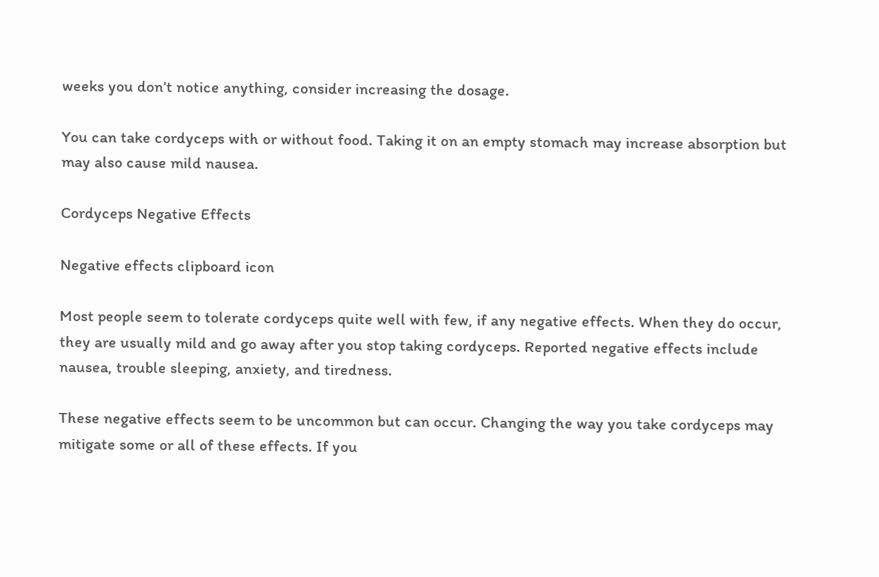weeks you don’t notice anything, consider increasing the dosage.

You can take cordyceps with or without food. Taking it on an empty stomach may increase absorption but may also cause mild nausea.

Cordyceps Negative Effects

Negative effects clipboard icon

Most people seem to tolerate cordyceps quite well with few, if any negative effects. When they do occur, they are usually mild and go away after you stop taking cordyceps. Reported negative effects include nausea, trouble sleeping, anxiety, and tiredness.

These negative effects seem to be uncommon but can occur. Changing the way you take cordyceps may mitigate some or all of these effects. If you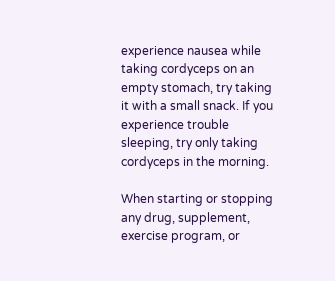experience nausea while taking cordyceps on an empty stomach, try taking it with a small snack. If you experience trouble sleeping, try only taking cordyceps in the morning.

When starting or stopping any drug, supplement, exercise program, or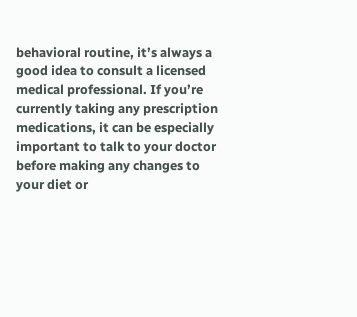behavioral routine, it’s always a good idea to consult a licensed medical professional. If you’re currently taking any prescription medications, it can be especially important to talk to your doctor before making any changes to your diet or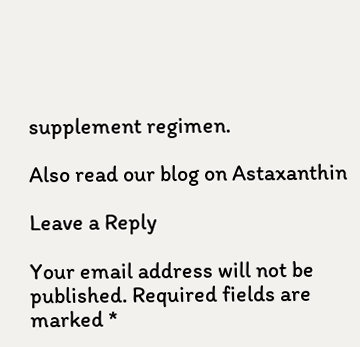supplement regimen.

Also read our blog on Astaxanthin

Leave a Reply

Your email address will not be published. Required fields are marked *